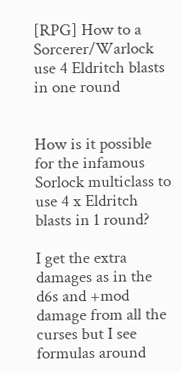[RPG] How to a Sorcerer/Warlock use 4 Eldritch blasts in one round


How is it possible for the infamous Sorlock multiclass to use 4 x Eldritch blasts in 1 round?

I get the extra damages as in the d6s and +mod damage from all the curses but I see formulas around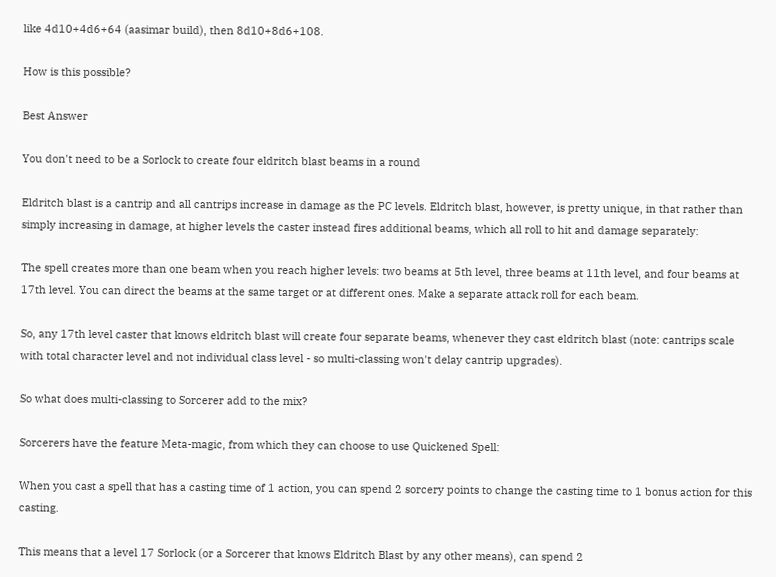like 4d10+4d6+64 (aasimar build), then 8d10+8d6+108.

How is this possible?

Best Answer

You don't need to be a Sorlock to create four eldritch blast beams in a round

Eldritch blast is a cantrip and all cantrips increase in damage as the PC levels. Eldritch blast, however, is pretty unique, in that rather than simply increasing in damage, at higher levels the caster instead fires additional beams, which all roll to hit and damage separately:

The spell creates more than one beam when you reach higher levels: two beams at 5th level, three beams at 11th level, and four beams at 17th level. You can direct the beams at the same target or at different ones. Make a separate attack roll for each beam.

So, any 17th level caster that knows eldritch blast will create four separate beams, whenever they cast eldritch blast (note: cantrips scale with total character level and not individual class level - so multi-classing won't delay cantrip upgrades).

So what does multi-classing to Sorcerer add to the mix?

Sorcerers have the feature Meta-magic, from which they can choose to use Quickened Spell:

When you cast a spell that has a casting time of 1 action, you can spend 2 sorcery points to change the casting time to 1 bonus action for this casting.

This means that a level 17 Sorlock (or a Sorcerer that knows Eldritch Blast by any other means), can spend 2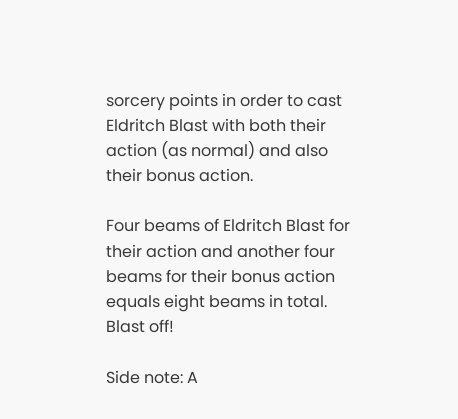sorcery points in order to cast Eldritch Blast with both their action (as normal) and also their bonus action.

Four beams of Eldritch Blast for their action and another four beams for their bonus action equals eight beams in total. Blast off!

Side note: A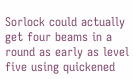Sorlock could actually get four beams in a round as early as level five using quickened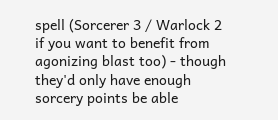spell (Sorcerer 3 / Warlock 2 if you want to benefit from agonizing blast too) - though they'd only have enough sorcery points be able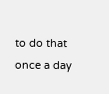to do that once a day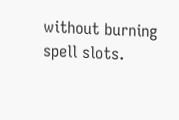without burning spell slots.